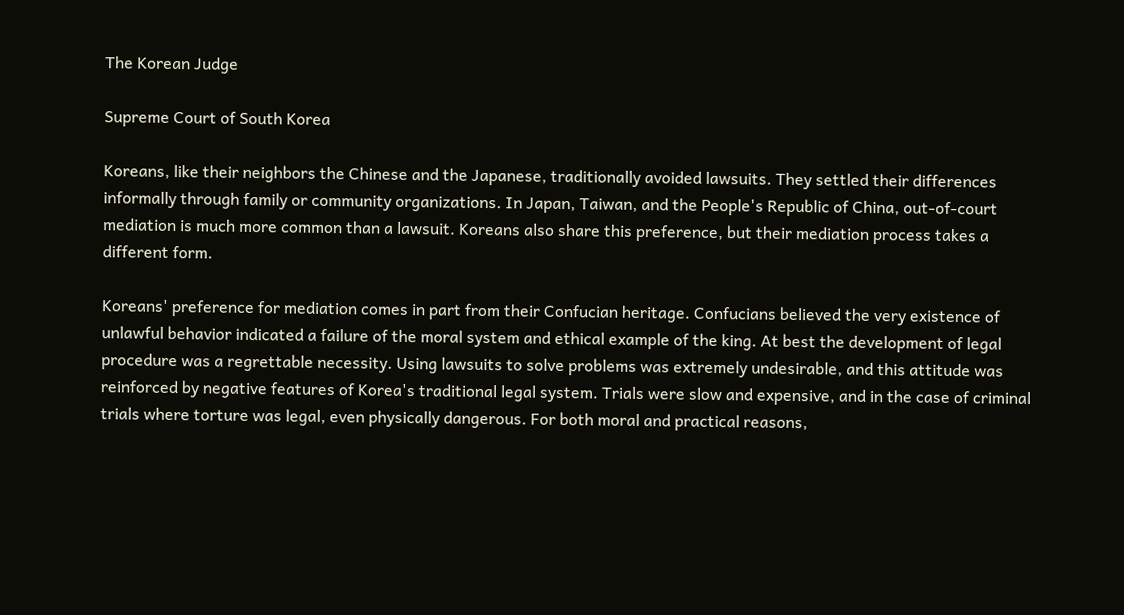The Korean Judge

Supreme Court of South Korea

Koreans, like their neighbors the Chinese and the Japanese, traditionally avoided lawsuits. They settled their differences informally through family or community organizations. In Japan, Taiwan, and the People's Republic of China, out-of-court mediation is much more common than a lawsuit. Koreans also share this preference, but their mediation process takes a different form.

Koreans' preference for mediation comes in part from their Confucian heritage. Confucians believed the very existence of unlawful behavior indicated a failure of the moral system and ethical example of the king. At best the development of legal procedure was a regrettable necessity. Using lawsuits to solve problems was extremely undesirable, and this attitude was reinforced by negative features of Korea's traditional legal system. Trials were slow and expensive, and in the case of criminal trials where torture was legal, even physically dangerous. For both moral and practical reasons,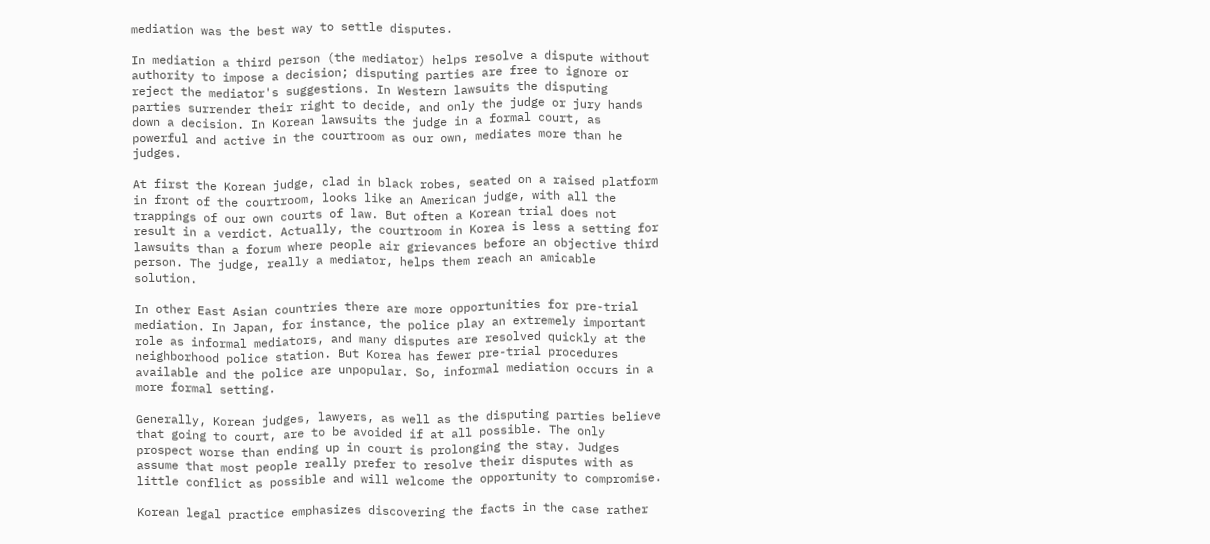mediation was the best way to settle disputes.

In mediation a third person (the mediator) helps resolve a dispute without authority to impose a decision; disputing parties are free to ignore or reject the mediator's suggestions. In Western lawsuits the disputing parties surrender their right to decide, and only the judge or jury hands down a decision. In Korean lawsuits the judge in a formal court, as powerful and active in the courtroom as our own, mediates more than he judges.

At first the Korean judge, clad in black robes, seated on a raised platform in front of the courtroom, looks like an American judge, with all the trappings of our own courts of law. But often a Korean trial does not result in a verdict. Actually, the courtroom in Korea is less a setting for lawsuits than a forum where people air grievances before an objective third person. The judge, really a mediator, helps them reach an amicable solution.

In other East Asian countries there are more opportunities for pre-trial mediation. In Japan, for instance, the police play an extremely important role as informal mediators, and many disputes are resolved quickly at the neighborhood police station. But Korea has fewer pre-trial procedures available and the police are unpopular. So, informal mediation occurs in a more formal setting.

Generally, Korean judges, lawyers, as well as the disputing parties believe that going to court, are to be avoided if at all possible. The only prospect worse than ending up in court is prolonging the stay. Judges assume that most people really prefer to resolve their disputes with as little conflict as possible and will welcome the opportunity to compromise.

Korean legal practice emphasizes discovering the facts in the case rather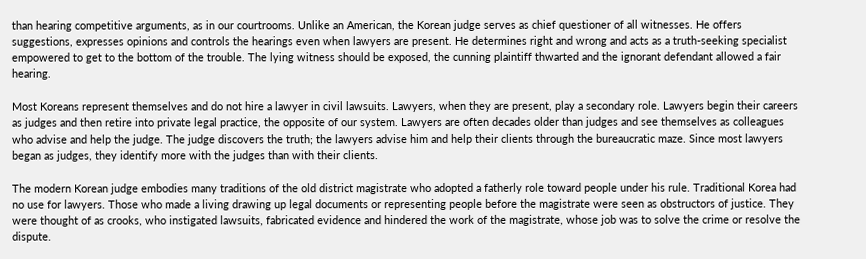than hearing competitive arguments, as in our courtrooms. Unlike an American, the Korean judge serves as chief questioner of all witnesses. He offers suggestions, expresses opinions and controls the hearings even when lawyers are present. He determines right and wrong and acts as a truth-seeking specialist empowered to get to the bottom of the trouble. The lying witness should be exposed, the cunning plaintiff thwarted and the ignorant defendant allowed a fair hearing.

Most Koreans represent themselves and do not hire a lawyer in civil lawsuits. Lawyers, when they are present, play a secondary role. Lawyers begin their careers as judges and then retire into private legal practice, the opposite of our system. Lawyers are often decades older than judges and see themselves as colleagues who advise and help the judge. The judge discovers the truth; the lawyers advise him and help their clients through the bureaucratic maze. Since most lawyers began as judges, they identify more with the judges than with their clients.

The modern Korean judge embodies many traditions of the old district magistrate who adopted a fatherly role toward people under his rule. Traditional Korea had no use for lawyers. Those who made a living drawing up legal documents or representing people before the magistrate were seen as obstructors of justice. They were thought of as crooks, who instigated lawsuits, fabricated evidence and hindered the work of the magistrate, whose job was to solve the crime or resolve the dispute.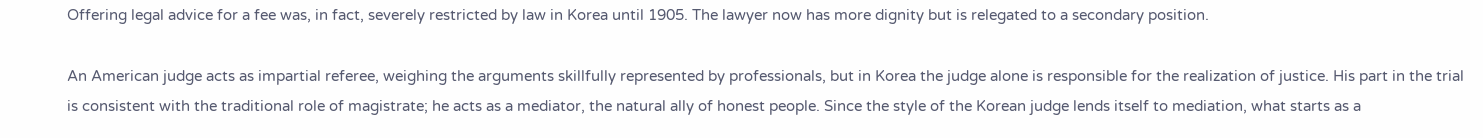Offering legal advice for a fee was, in fact, severely restricted by law in Korea until 1905. The lawyer now has more dignity but is relegated to a secondary position.

An American judge acts as impartial referee, weighing the arguments skillfully represented by professionals, but in Korea the judge alone is responsible for the realization of justice. His part in the trial is consistent with the traditional role of magistrate; he acts as a mediator, the natural ally of honest people. Since the style of the Korean judge lends itself to mediation, what starts as a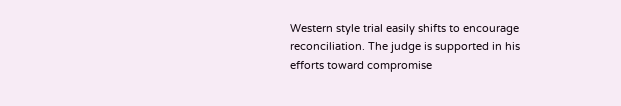Western style trial easily shifts to encourage reconciliation. The judge is supported in his efforts toward compromise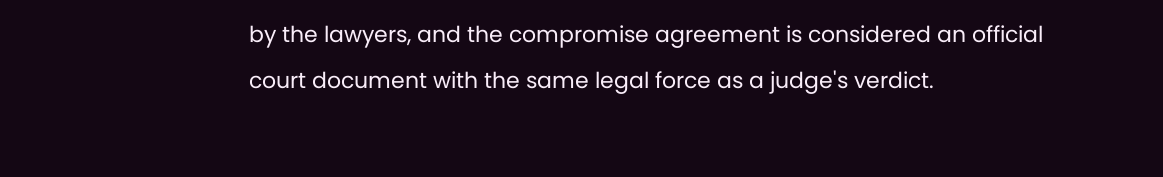by the lawyers, and the compromise agreement is considered an official court document with the same legal force as a judge's verdict.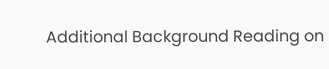Additional Background Reading on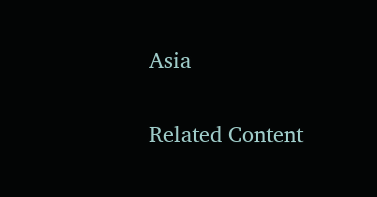Asia

Related Content